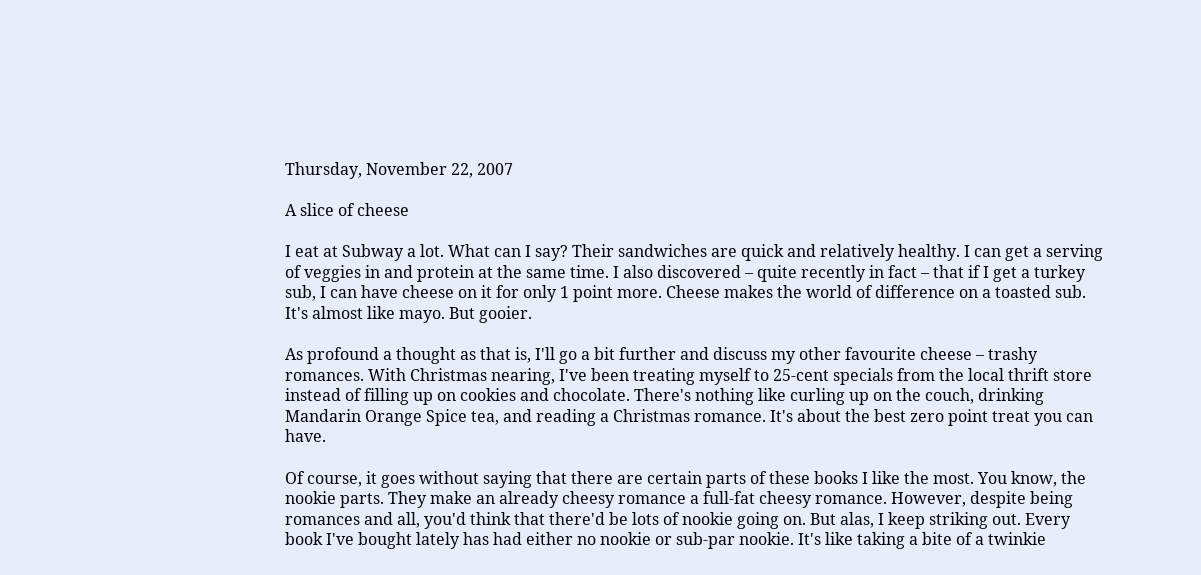Thursday, November 22, 2007

A slice of cheese

I eat at Subway a lot. What can I say? Their sandwiches are quick and relatively healthy. I can get a serving of veggies in and protein at the same time. I also discovered – quite recently in fact – that if I get a turkey sub, I can have cheese on it for only 1 point more. Cheese makes the world of difference on a toasted sub. It's almost like mayo. But gooier.

As profound a thought as that is, I'll go a bit further and discuss my other favourite cheese – trashy romances. With Christmas nearing, I've been treating myself to 25-cent specials from the local thrift store instead of filling up on cookies and chocolate. There's nothing like curling up on the couch, drinking Mandarin Orange Spice tea, and reading a Christmas romance. It's about the best zero point treat you can have.

Of course, it goes without saying that there are certain parts of these books I like the most. You know, the nookie parts. They make an already cheesy romance a full-fat cheesy romance. However, despite being romances and all, you'd think that there'd be lots of nookie going on. But alas, I keep striking out. Every book I've bought lately has had either no nookie or sub-par nookie. It's like taking a bite of a twinkie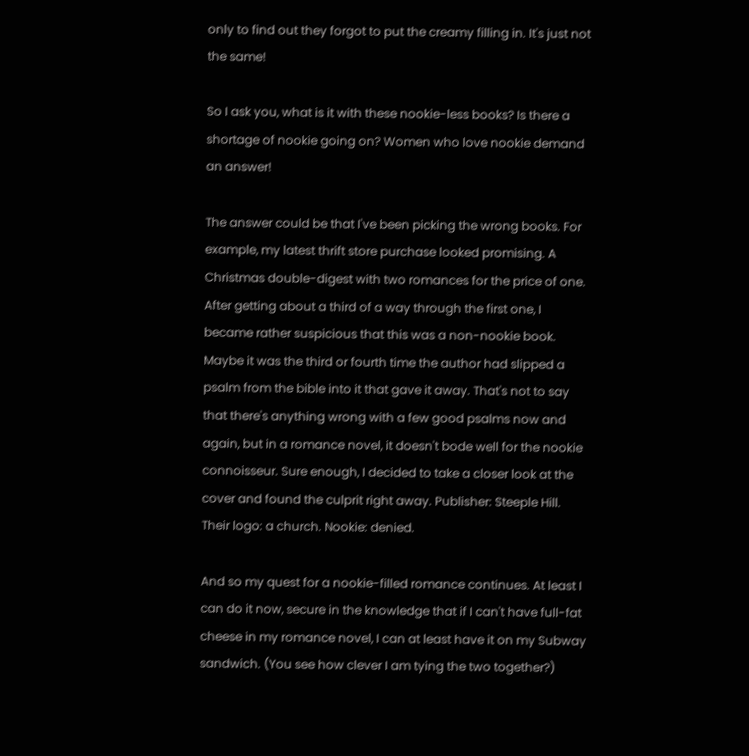only to find out they forgot to put the creamy filling in. It's just not the same!

So I ask you, what is it with these nookie-less books? Is there a shortage of nookie going on? Women who love nookie demand an answer!

The answer could be that I've been picking the wrong books. For example, my latest thrift store purchase looked promising. A Christmas double-digest with two romances for the price of one. After getting about a third of a way through the first one, I became rather suspicious that this was a non-nookie book. Maybe it was the third or fourth time the author had slipped a psalm from the bible into it that gave it away. That's not to say that there's anything wrong with a few good psalms now and again, but in a romance novel, it doesn't bode well for the nookie connoisseur. Sure enough, I decided to take a closer look at the cover and found the culprit right away. Publisher: Steeple Hill. Their logo: a church. Nookie: denied.

And so my quest for a nookie-filled romance continues. At least I can do it now, secure in the knowledge that if I can't have full-fat cheese in my romance novel, I can at least have it on my Subway sandwich. (You see how clever I am tying the two together?)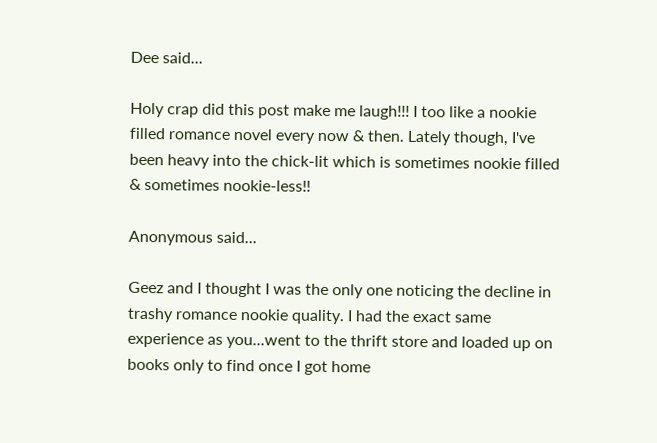Dee said...

Holy crap did this post make me laugh!!! I too like a nookie filled romance novel every now & then. Lately though, I've been heavy into the chick-lit which is sometimes nookie filled & sometimes nookie-less!!

Anonymous said...

Geez and I thought I was the only one noticing the decline in trashy romance nookie quality. I had the exact same experience as you...went to the thrift store and loaded up on books only to find once I got home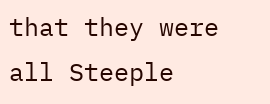that they were all Steeple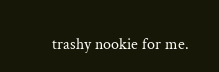trashy nookie for me.